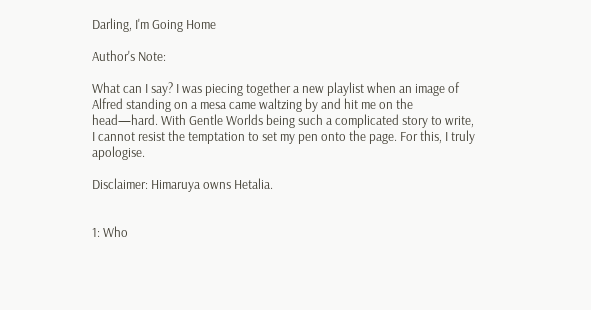Darling, I'm Going Home

Author's Note:

What can I say? I was piecing together a new playlist when an image of Alfred standing on a mesa came waltzing by and hit me on the head—hard. With Gentle Worlds being such a complicated story to write, I cannot resist the temptation to set my pen onto the page. For this, I truly apologise.

Disclaimer: Himaruya owns Hetalia.


1: Who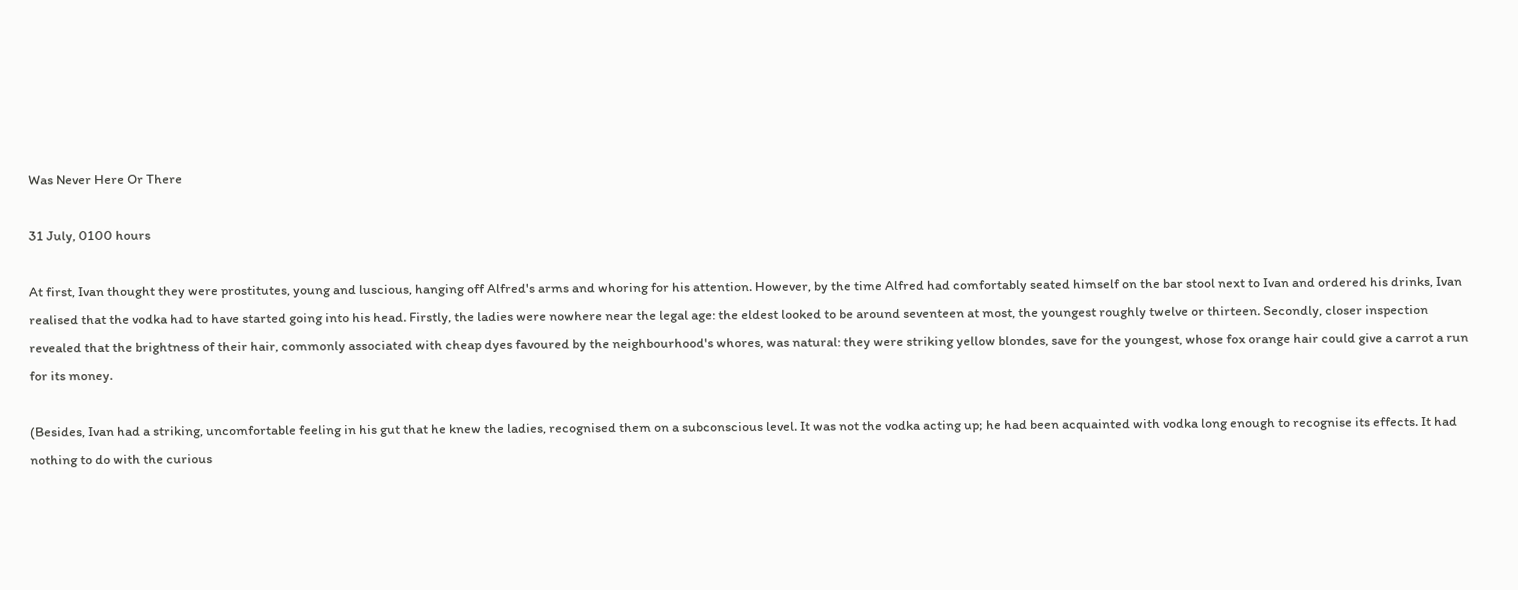Was Never Here Or There

31 July, 0100 hours

At first, Ivan thought they were prostitutes, young and luscious, hanging off Alfred's arms and whoring for his attention. However, by the time Alfred had comfortably seated himself on the bar stool next to Ivan and ordered his drinks, Ivan realised that the vodka had to have started going into his head. Firstly, the ladies were nowhere near the legal age: the eldest looked to be around seventeen at most, the youngest roughly twelve or thirteen. Secondly, closer inspection revealed that the brightness of their hair, commonly associated with cheap dyes favoured by the neighbourhood's whores, was natural: they were striking yellow blondes, save for the youngest, whose fox orange hair could give a carrot a run for its money.

(Besides, Ivan had a striking, uncomfortable feeling in his gut that he knew the ladies, recognised them on a subconscious level. It was not the vodka acting up; he had been acquainted with vodka long enough to recognise its effects. It had nothing to do with the curious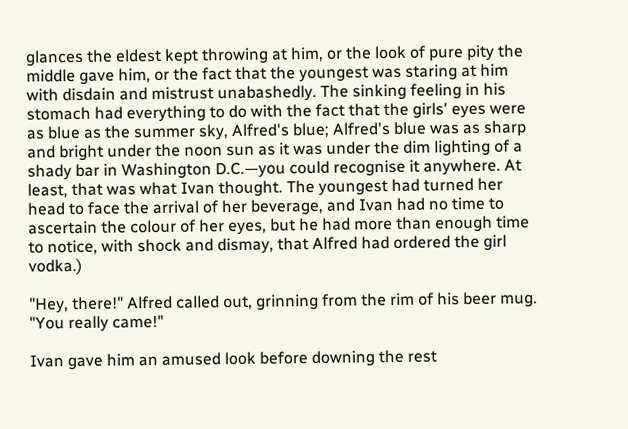glances the eldest kept throwing at him, or the look of pure pity the middle gave him, or the fact that the youngest was staring at him with disdain and mistrust unabashedly. The sinking feeling in his stomach had everything to do with the fact that the girls' eyes were as blue as the summer sky, Alfred's blue; Alfred's blue was as sharp and bright under the noon sun as it was under the dim lighting of a shady bar in Washington D.C.—you could recognise it anywhere. At least, that was what Ivan thought. The youngest had turned her head to face the arrival of her beverage, and Ivan had no time to ascertain the colour of her eyes, but he had more than enough time to notice, with shock and dismay, that Alfred had ordered the girl vodka.)

"Hey, there!" Alfred called out, grinning from the rim of his beer mug. "You really came!"

Ivan gave him an amused look before downing the rest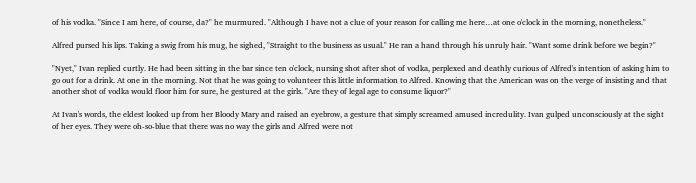of his vodka. "Since I am here, of course, da?" he murmured. "Although I have not a clue of your reason for calling me here…at one o'clock in the morning, nonetheless."

Alfred pursed his lips. Taking a swig from his mug, he sighed, "Straight to the business as usual." He ran a hand through his unruly hair. "Want some drink before we begin?"

"Nyet," Ivan replied curtly. He had been sitting in the bar since ten o'clock, nursing shot after shot of vodka, perplexed and deathly curious of Alfred's intention of asking him to go out for a drink. At one in the morning. Not that he was going to volunteer this little information to Alfred. Knowing that the American was on the verge of insisting and that another shot of vodka would floor him for sure, he gestured at the girls. "Are they of legal age to consume liquor?"

At Ivan's words, the eldest looked up from her Bloody Mary and raised an eyebrow, a gesture that simply screamed amused incredulity. Ivan gulped unconsciously at the sight of her eyes. They were oh-so-blue that there was no way the girls and Alfred were not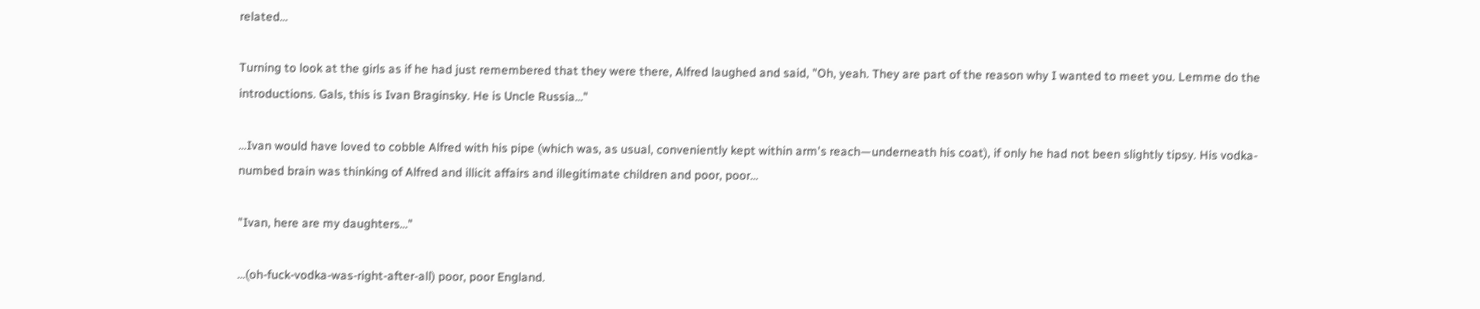related…

Turning to look at the girls as if he had just remembered that they were there, Alfred laughed and said, "Oh, yeah. They are part of the reason why I wanted to meet you. Lemme do the introductions. Gals, this is Ivan Braginsky. He is Uncle Russia…"

…Ivan would have loved to cobble Alfred with his pipe (which was, as usual, conveniently kept within arm's reach—underneath his coat), if only he had not been slightly tipsy. His vodka-numbed brain was thinking of Alfred and illicit affairs and illegitimate children and poor, poor…

"Ivan, here are my daughters…"

…(oh-fuck-vodka-was-right-after-all) poor, poor England.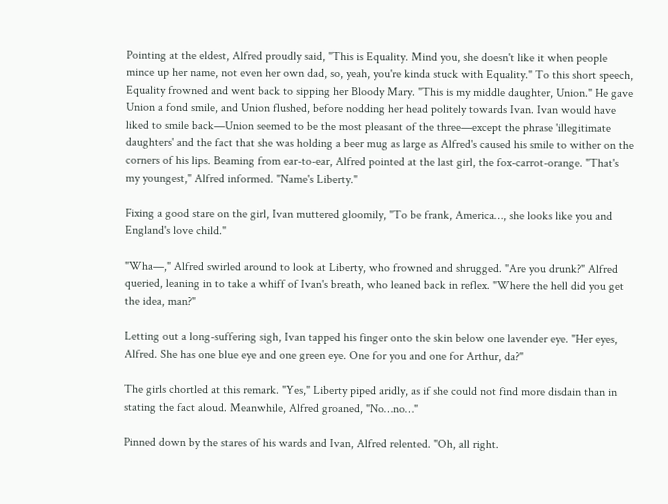Pointing at the eldest, Alfred proudly said, "This is Equality. Mind you, she doesn't like it when people mince up her name, not even her own dad, so, yeah, you're kinda stuck with Equality." To this short speech, Equality frowned and went back to sipping her Bloody Mary. "This is my middle daughter, Union." He gave Union a fond smile, and Union flushed, before nodding her head politely towards Ivan. Ivan would have liked to smile back—Union seemed to be the most pleasant of the three—except the phrase 'illegitimate daughters' and the fact that she was holding a beer mug as large as Alfred's caused his smile to wither on the corners of his lips. Beaming from ear-to-ear, Alfred pointed at the last girl, the fox-carrot-orange. "That's my youngest," Alfred informed. "Name's Liberty."

Fixing a good stare on the girl, Ivan muttered gloomily, "To be frank, America…, she looks like you and England's love child."

"Wha—," Alfred swirled around to look at Liberty, who frowned and shrugged. "Are you drunk?" Alfred queried, leaning in to take a whiff of Ivan's breath, who leaned back in reflex. "Where the hell did you get the idea, man?"

Letting out a long-suffering sigh, Ivan tapped his finger onto the skin below one lavender eye. "Her eyes, Alfred. She has one blue eye and one green eye. One for you and one for Arthur, da?"

The girls chortled at this remark. "Yes," Liberty piped aridly, as if she could not find more disdain than in stating the fact aloud. Meanwhile, Alfred groaned, "No…no…"

Pinned down by the stares of his wards and Ivan, Alfred relented. "Oh, all right.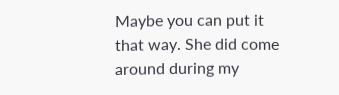Maybe you can put it that way. She did come around during my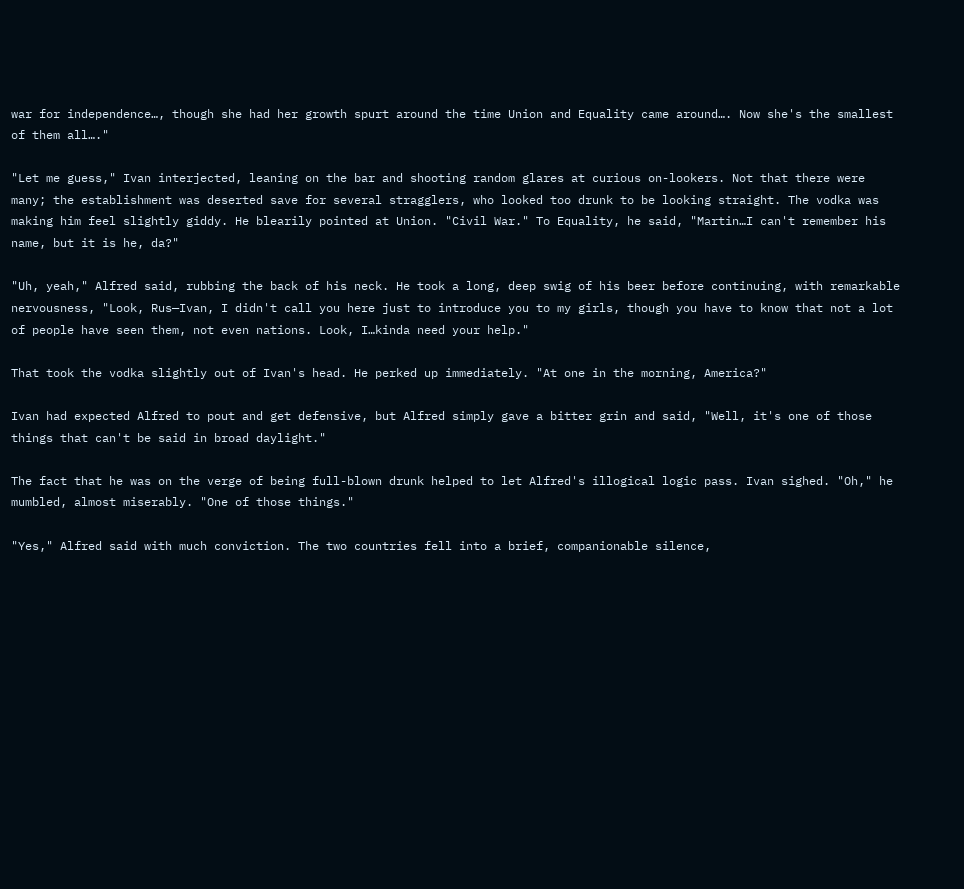war for independence…, though she had her growth spurt around the time Union and Equality came around…. Now she's the smallest of them all…."

"Let me guess," Ivan interjected, leaning on the bar and shooting random glares at curious on-lookers. Not that there were many; the establishment was deserted save for several stragglers, who looked too drunk to be looking straight. The vodka was making him feel slightly giddy. He blearily pointed at Union. "Civil War." To Equality, he said, "Martin…I can't remember his name, but it is he, da?"

"Uh, yeah," Alfred said, rubbing the back of his neck. He took a long, deep swig of his beer before continuing, with remarkable nervousness, "Look, Rus—Ivan, I didn't call you here just to introduce you to my girls, though you have to know that not a lot of people have seen them, not even nations. Look, I…kinda need your help."

That took the vodka slightly out of Ivan's head. He perked up immediately. "At one in the morning, America?"

Ivan had expected Alfred to pout and get defensive, but Alfred simply gave a bitter grin and said, "Well, it's one of those things that can't be said in broad daylight."

The fact that he was on the verge of being full-blown drunk helped to let Alfred's illogical logic pass. Ivan sighed. "Oh," he mumbled, almost miserably. "One of those things."

"Yes," Alfred said with much conviction. The two countries fell into a brief, companionable silence,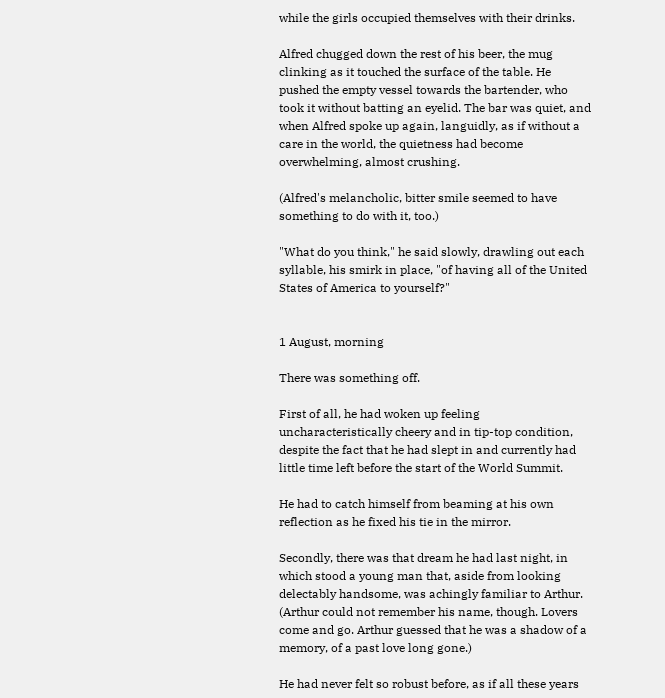while the girls occupied themselves with their drinks.

Alfred chugged down the rest of his beer, the mug clinking as it touched the surface of the table. He pushed the empty vessel towards the bartender, who took it without batting an eyelid. The bar was quiet, and when Alfred spoke up again, languidly, as if without a care in the world, the quietness had become overwhelming, almost crushing.

(Alfred's melancholic, bitter smile seemed to have something to do with it, too.)

"What do you think," he said slowly, drawling out each syllable, his smirk in place, "of having all of the United States of America to yourself?"


1 August, morning

There was something off.

First of all, he had woken up feeling uncharacteristically cheery and in tip-top condition, despite the fact that he had slept in and currently had little time left before the start of the World Summit.

He had to catch himself from beaming at his own reflection as he fixed his tie in the mirror.

Secondly, there was that dream he had last night, in which stood a young man that, aside from looking delectably handsome, was achingly familiar to Arthur. (Arthur could not remember his name, though. Lovers come and go. Arthur guessed that he was a shadow of a memory, of a past love long gone.)

He had never felt so robust before, as if all these years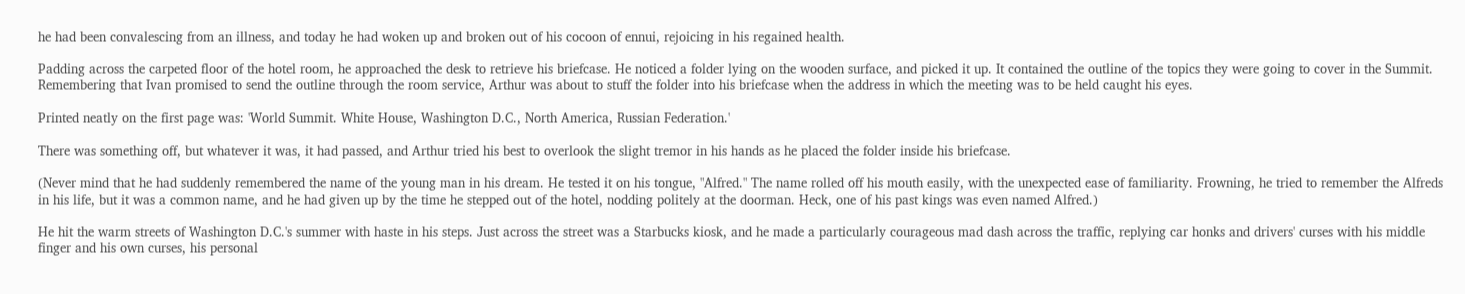he had been convalescing from an illness, and today he had woken up and broken out of his cocoon of ennui, rejoicing in his regained health.

Padding across the carpeted floor of the hotel room, he approached the desk to retrieve his briefcase. He noticed a folder lying on the wooden surface, and picked it up. It contained the outline of the topics they were going to cover in the Summit. Remembering that Ivan promised to send the outline through the room service, Arthur was about to stuff the folder into his briefcase when the address in which the meeting was to be held caught his eyes.

Printed neatly on the first page was: 'World Summit. White House, Washington D.C., North America, Russian Federation.'

There was something off, but whatever it was, it had passed, and Arthur tried his best to overlook the slight tremor in his hands as he placed the folder inside his briefcase.

(Never mind that he had suddenly remembered the name of the young man in his dream. He tested it on his tongue, "Alfred." The name rolled off his mouth easily, with the unexpected ease of familiarity. Frowning, he tried to remember the Alfreds in his life, but it was a common name, and he had given up by the time he stepped out of the hotel, nodding politely at the doorman. Heck, one of his past kings was even named Alfred.)

He hit the warm streets of Washington D.C.'s summer with haste in his steps. Just across the street was a Starbucks kiosk, and he made a particularly courageous mad dash across the traffic, replying car honks and drivers' curses with his middle finger and his own curses, his personal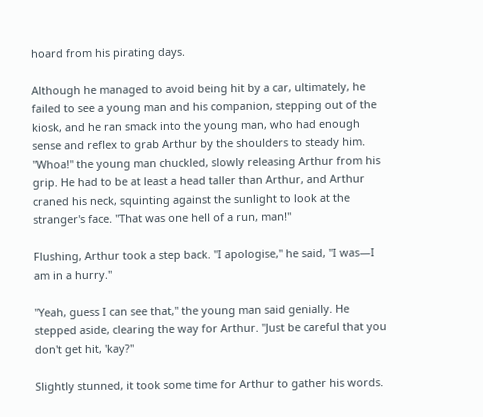hoard from his pirating days.

Although he managed to avoid being hit by a car, ultimately, he failed to see a young man and his companion, stepping out of the kiosk, and he ran smack into the young man, who had enough sense and reflex to grab Arthur by the shoulders to steady him. "Whoa!" the young man chuckled, slowly releasing Arthur from his grip. He had to be at least a head taller than Arthur, and Arthur craned his neck, squinting against the sunlight to look at the stranger's face. "That was one hell of a run, man!"

Flushing, Arthur took a step back. "I apologise," he said, "I was—I am in a hurry."

"Yeah, guess I can see that," the young man said genially. He stepped aside, clearing the way for Arthur. "Just be careful that you don't get hit, 'kay?"

Slightly stunned, it took some time for Arthur to gather his words.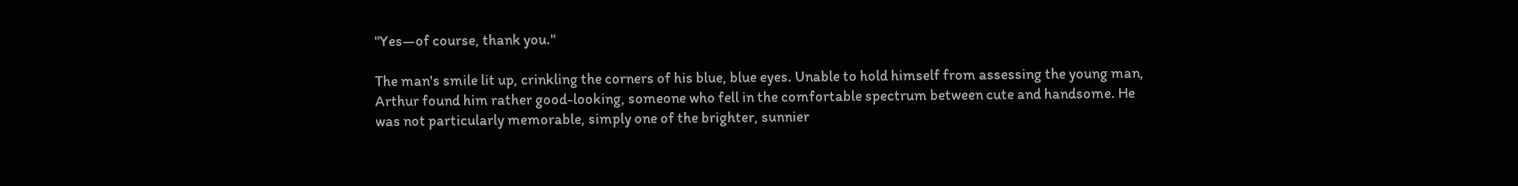"Yes—of course, thank you."

The man's smile lit up, crinkling the corners of his blue, blue eyes. Unable to hold himself from assessing the young man, Arthur found him rather good-looking, someone who fell in the comfortable spectrum between cute and handsome. He was not particularly memorable, simply one of the brighter, sunnier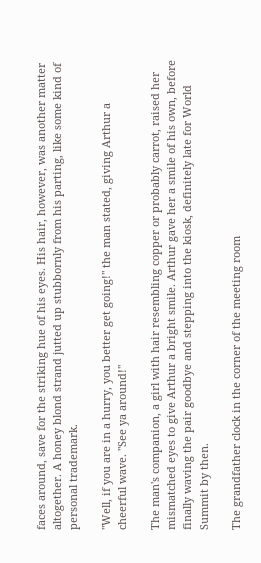faces around, save for the striking hue of his eyes. His hair, however, was another matter altogether. A honey blond strand jutted up stubbornly from his parting, like some kind of personal trademark.

"Well, if you are in a hurry, you better get going!" the man stated, giving Arthur a cheerful wave. "See ya around!"

The man's companion, a girl with hair resembling copper or probably carrot, raised her mismatched eyes to give Arthur a bright smile. Arthur gave her a smile of his own, before finally waving the pair goodbye and stepping into the kiosk, definitely late for World Summit by then.

The grandfather clock in the corner of the meeting room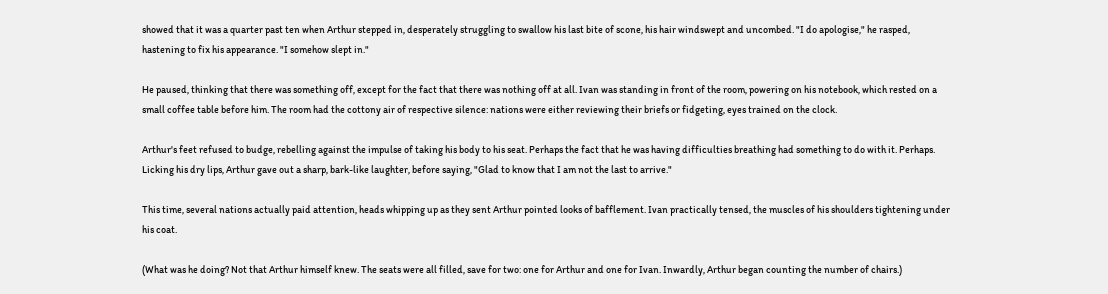showed that it was a quarter past ten when Arthur stepped in, desperately struggling to swallow his last bite of scone, his hair windswept and uncombed. "I do apologise," he rasped, hastening to fix his appearance. "I somehow slept in."

He paused, thinking that there was something off, except for the fact that there was nothing off at all. Ivan was standing in front of the room, powering on his notebook, which rested on a small coffee table before him. The room had the cottony air of respective silence: nations were either reviewing their briefs or fidgeting, eyes trained on the clock.

Arthur's feet refused to budge, rebelling against the impulse of taking his body to his seat. Perhaps the fact that he was having difficulties breathing had something to do with it. Perhaps. Licking his dry lips, Arthur gave out a sharp, bark-like laughter, before saying, "Glad to know that I am not the last to arrive."

This time, several nations actually paid attention, heads whipping up as they sent Arthur pointed looks of bafflement. Ivan practically tensed, the muscles of his shoulders tightening under his coat.

(What was he doing? Not that Arthur himself knew. The seats were all filled, save for two: one for Arthur and one for Ivan. Inwardly, Arthur began counting the number of chairs.)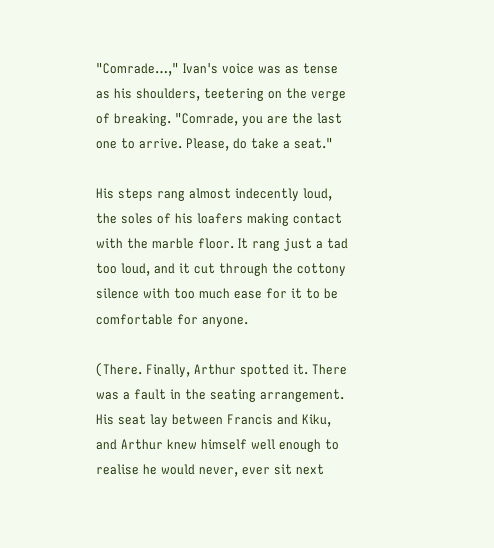"Comrade…," Ivan's voice was as tense as his shoulders, teetering on the verge of breaking. "Comrade, you are the last one to arrive. Please, do take a seat."

His steps rang almost indecently loud, the soles of his loafers making contact with the marble floor. It rang just a tad too loud, and it cut through the cottony silence with too much ease for it to be comfortable for anyone.

(There. Finally, Arthur spotted it. There was a fault in the seating arrangement. His seat lay between Francis and Kiku, and Arthur knew himself well enough to realise he would never, ever sit next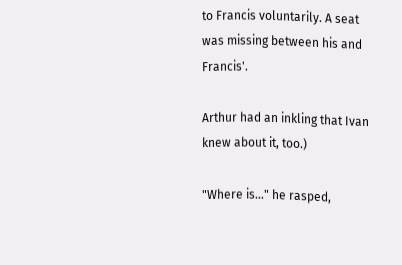to Francis voluntarily. A seat was missing between his and Francis'.

Arthur had an inkling that Ivan knew about it, too.)

"Where is…" he rasped,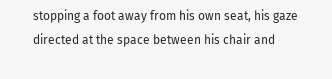stopping a foot away from his own seat, his gaze directed at the space between his chair and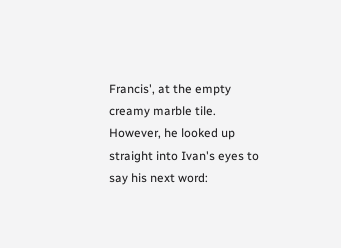Francis', at the empty creamy marble tile. However, he looked up straight into Ivan's eyes to say his next word: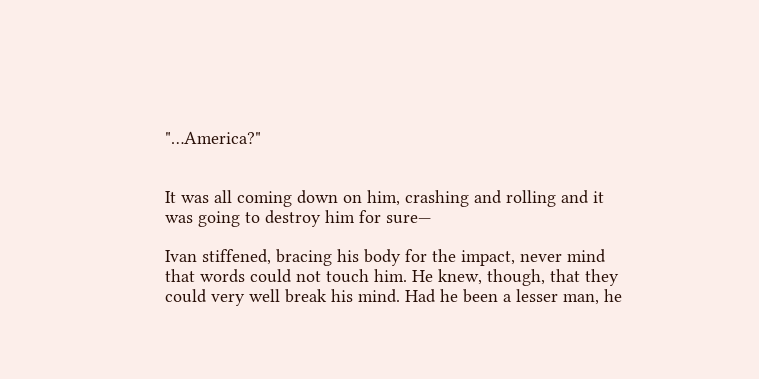"…America?"


It was all coming down on him, crashing and rolling and it was going to destroy him for sure—

Ivan stiffened, bracing his body for the impact, never mind that words could not touch him. He knew, though, that they could very well break his mind. Had he been a lesser man, he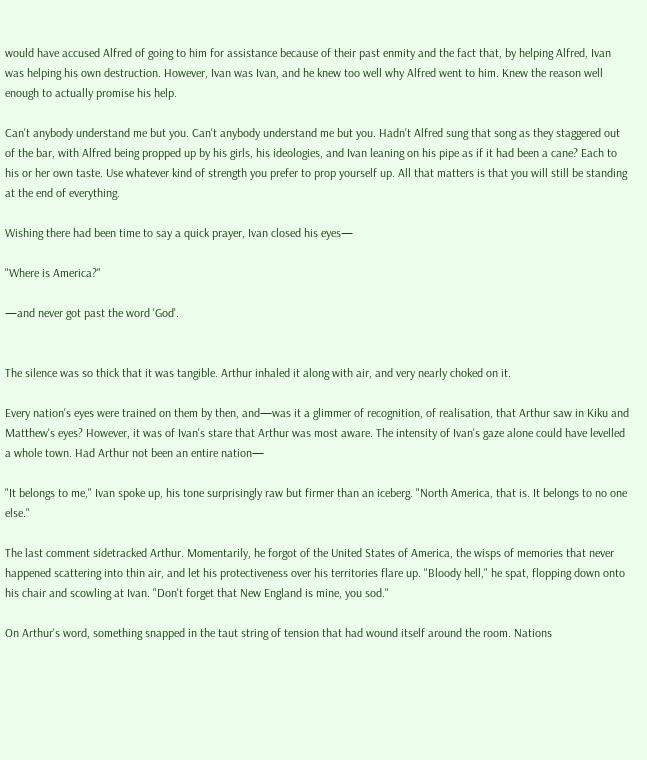would have accused Alfred of going to him for assistance because of their past enmity and the fact that, by helping Alfred, Ivan was helping his own destruction. However, Ivan was Ivan, and he knew too well why Alfred went to him. Knew the reason well enough to actually promise his help.

Can't anybody understand me but you. Can't anybody understand me but you. Hadn't Alfred sung that song as they staggered out of the bar, with Alfred being propped up by his girls, his ideologies, and Ivan leaning on his pipe as if it had been a cane? Each to his or her own taste. Use whatever kind of strength you prefer to prop yourself up. All that matters is that you will still be standing at the end of everything.

Wishing there had been time to say a quick prayer, Ivan closed his eyes—

"Where is America?"

—and never got past the word 'God'.


The silence was so thick that it was tangible. Arthur inhaled it along with air, and very nearly choked on it.

Every nation's eyes were trained on them by then, and—was it a glimmer of recognition, of realisation, that Arthur saw in Kiku and Matthew's eyes? However, it was of Ivan's stare that Arthur was most aware. The intensity of Ivan's gaze alone could have levelled a whole town. Had Arthur not been an entire nation—

"It belongs to me," Ivan spoke up, his tone surprisingly raw but firmer than an iceberg. "North America, that is. It belongs to no one else."

The last comment sidetracked Arthur. Momentarily, he forgot of the United States of America, the wisps of memories that never happened scattering into thin air, and let his protectiveness over his territories flare up. "Bloody hell," he spat, flopping down onto his chair and scowling at Ivan. "Don't forget that New England is mine, you sod."

On Arthur's word, something snapped in the taut string of tension that had wound itself around the room. Nations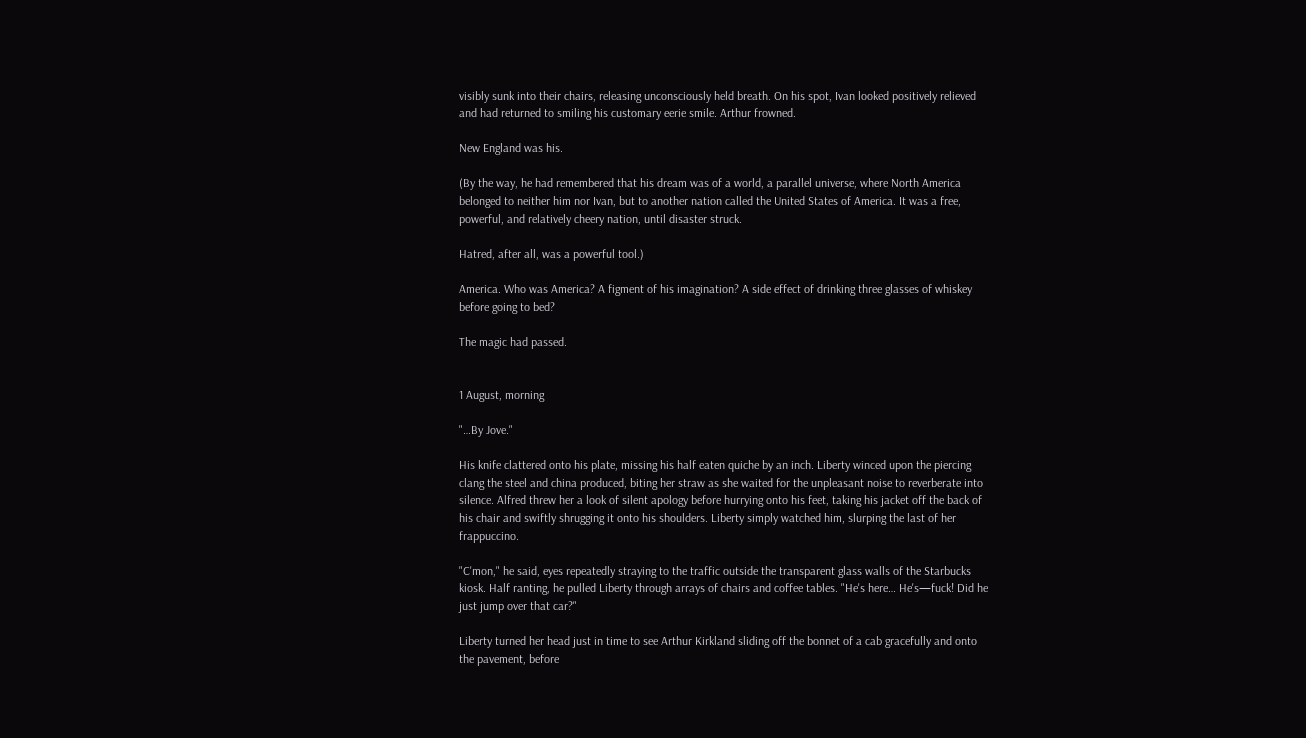visibly sunk into their chairs, releasing unconsciously held breath. On his spot, Ivan looked positively relieved and had returned to smiling his customary eerie smile. Arthur frowned.

New England was his.

(By the way, he had remembered that his dream was of a world, a parallel universe, where North America belonged to neither him nor Ivan, but to another nation called the United States of America. It was a free, powerful, and relatively cheery nation, until disaster struck.

Hatred, after all, was a powerful tool.)

America. Who was America? A figment of his imagination? A side effect of drinking three glasses of whiskey before going to bed?

The magic had passed.


1 August, morning

"…By Jove."

His knife clattered onto his plate, missing his half eaten quiche by an inch. Liberty winced upon the piercing clang the steel and china produced, biting her straw as she waited for the unpleasant noise to reverberate into silence. Alfred threw her a look of silent apology before hurrying onto his feet, taking his jacket off the back of his chair and swiftly shrugging it onto his shoulders. Liberty simply watched him, slurping the last of her frappuccino.

"C'mon," he said, eyes repeatedly straying to the traffic outside the transparent glass walls of the Starbucks kiosk. Half ranting, he pulled Liberty through arrays of chairs and coffee tables. "He's here… He's—fuck! Did he just jump over that car?"

Liberty turned her head just in time to see Arthur Kirkland sliding off the bonnet of a cab gracefully and onto the pavement, before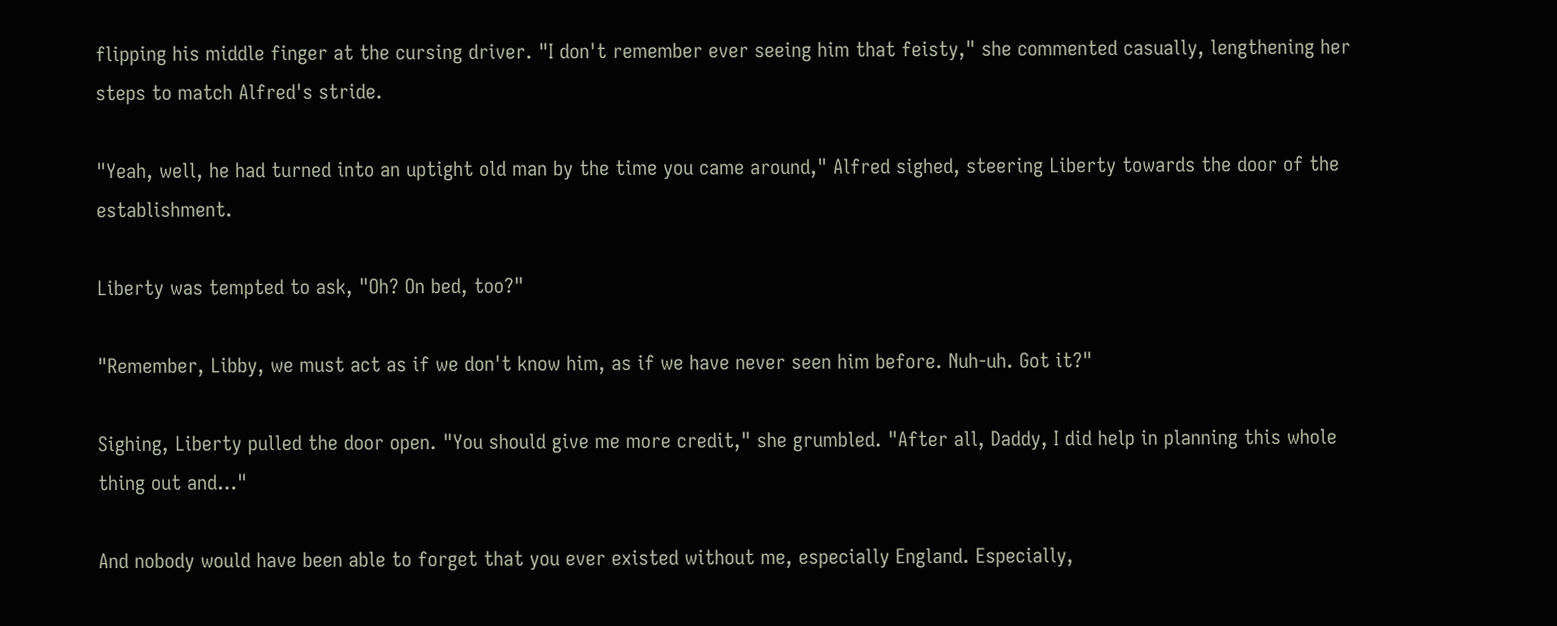flipping his middle finger at the cursing driver. "I don't remember ever seeing him that feisty," she commented casually, lengthening her steps to match Alfred's stride.

"Yeah, well, he had turned into an uptight old man by the time you came around," Alfred sighed, steering Liberty towards the door of the establishment.

Liberty was tempted to ask, "Oh? On bed, too?"

"Remember, Libby, we must act as if we don't know him, as if we have never seen him before. Nuh-uh. Got it?"

Sighing, Liberty pulled the door open. "You should give me more credit," she grumbled. "After all, Daddy, I did help in planning this whole thing out and…"

And nobody would have been able to forget that you ever existed without me, especially England. Especially,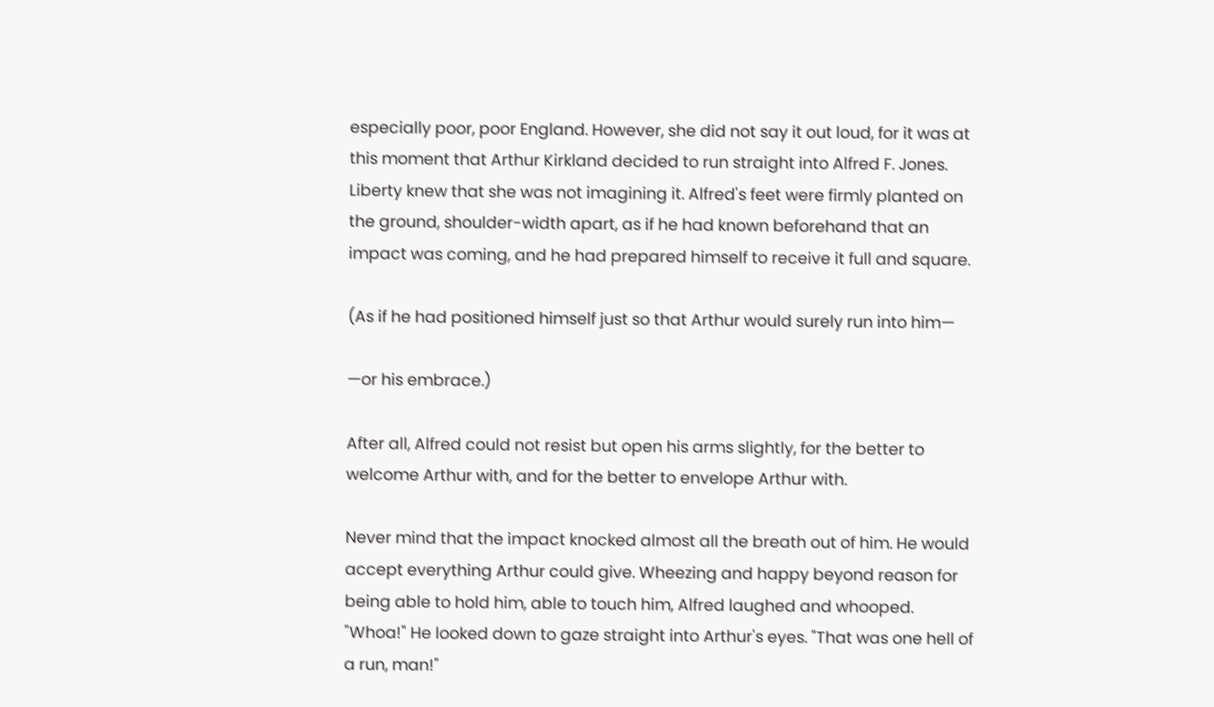especially poor, poor England. However, she did not say it out loud, for it was at this moment that Arthur Kirkland decided to run straight into Alfred F. Jones. Liberty knew that she was not imagining it. Alfred's feet were firmly planted on the ground, shoulder-width apart, as if he had known beforehand that an impact was coming, and he had prepared himself to receive it full and square.

(As if he had positioned himself just so that Arthur would surely run into him—

—or his embrace.)

After all, Alfred could not resist but open his arms slightly, for the better to welcome Arthur with, and for the better to envelope Arthur with.

Never mind that the impact knocked almost all the breath out of him. He would accept everything Arthur could give. Wheezing and happy beyond reason for being able to hold him, able to touch him, Alfred laughed and whooped. "Whoa!" He looked down to gaze straight into Arthur's eyes. "That was one hell of a run, man!"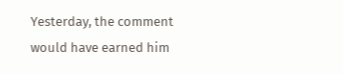Yesterday, the comment would have earned him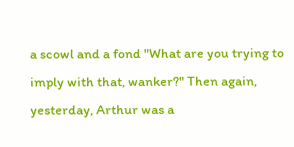a scowl and a fond "What are you trying to imply with that, wanker?" Then again, yesterday, Arthur was a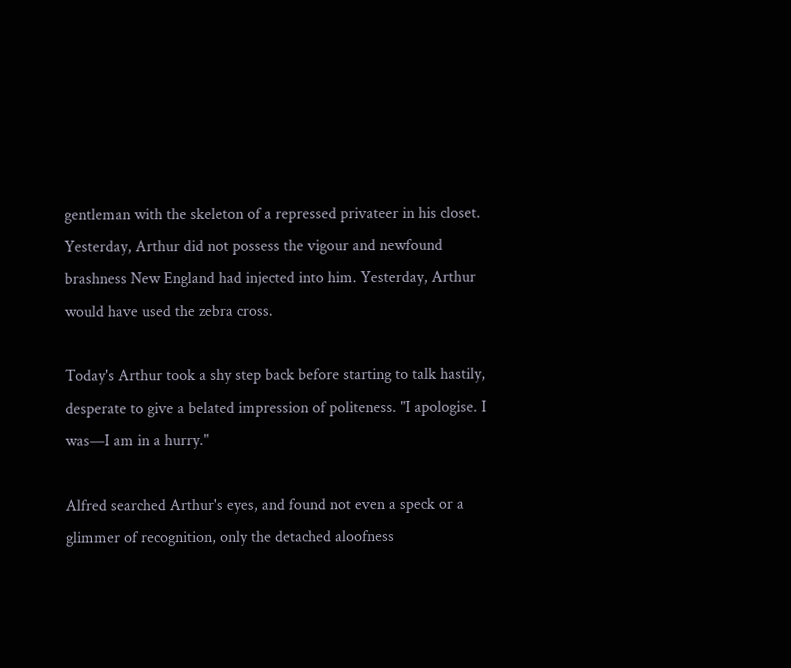gentleman with the skeleton of a repressed privateer in his closet. Yesterday, Arthur did not possess the vigour and newfound brashness New England had injected into him. Yesterday, Arthur would have used the zebra cross.

Today's Arthur took a shy step back before starting to talk hastily, desperate to give a belated impression of politeness. "I apologise. I was—I am in a hurry."

Alfred searched Arthur's eyes, and found not even a speck or a glimmer of recognition, only the detached aloofness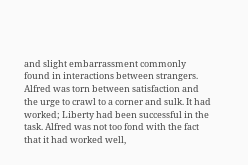and slight embarrassment commonly found in interactions between strangers. Alfred was torn between satisfaction and the urge to crawl to a corner and sulk. It had worked; Liberty had been successful in the task. Alfred was not too fond with the fact that it had worked well,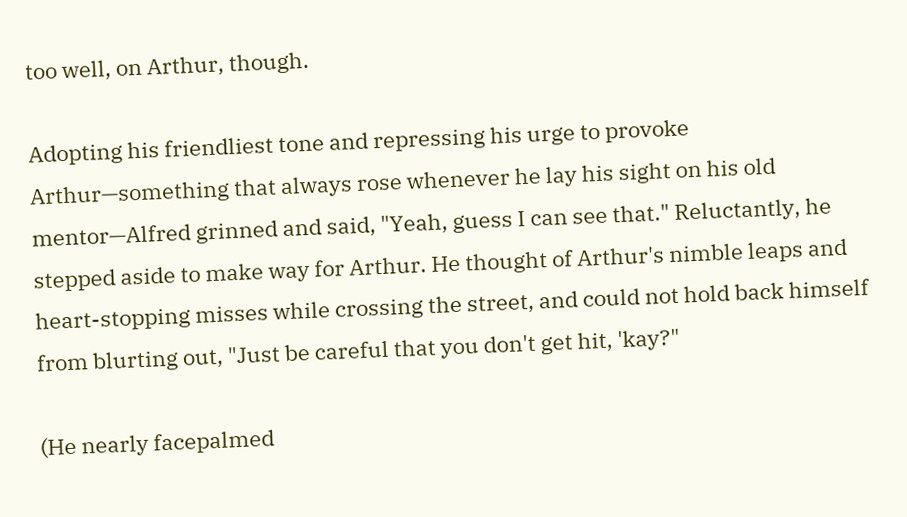too well, on Arthur, though.

Adopting his friendliest tone and repressing his urge to provoke Arthur—something that always rose whenever he lay his sight on his old mentor—Alfred grinned and said, "Yeah, guess I can see that." Reluctantly, he stepped aside to make way for Arthur. He thought of Arthur's nimble leaps and heart-stopping misses while crossing the street, and could not hold back himself from blurting out, "Just be careful that you don't get hit, 'kay?"

(He nearly facepalmed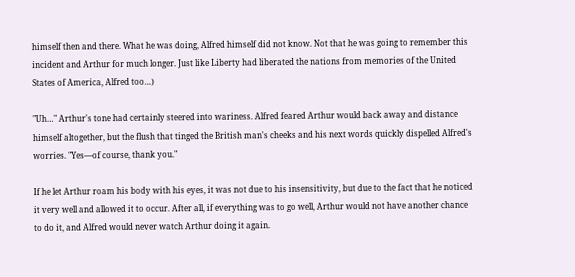himself then and there. What he was doing, Alfred himself did not know. Not that he was going to remember this incident and Arthur for much longer. Just like Liberty had liberated the nations from memories of the United States of America, Alfred too…)

"Uh…" Arthur's tone had certainly steered into wariness. Alfred feared Arthur would back away and distance himself altogether, but the flush that tinged the British man's cheeks and his next words quickly dispelled Alfred's worries. "Yes—of course, thank you."

If he let Arthur roam his body with his eyes, it was not due to his insensitivity, but due to the fact that he noticed it very well and allowed it to occur. After all, if everything was to go well, Arthur would not have another chance to do it, and Alfred would never watch Arthur doing it again.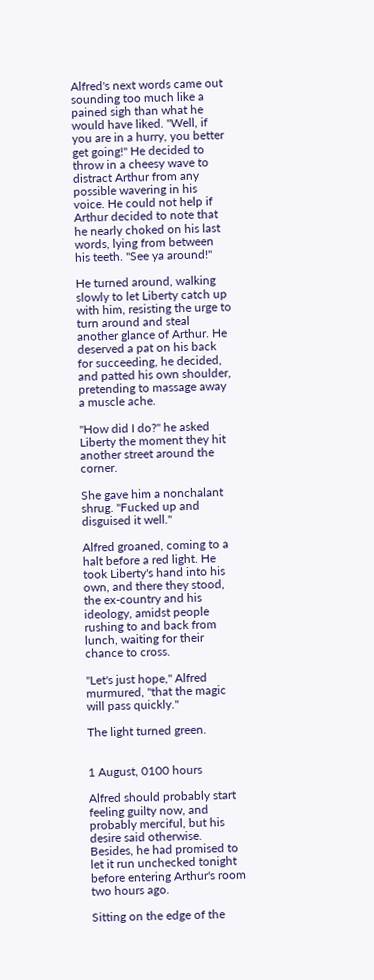Alfred's next words came out sounding too much like a pained sigh than what he would have liked. "Well, if you are in a hurry, you better get going!" He decided to throw in a cheesy wave to distract Arthur from any possible wavering in his voice. He could not help if Arthur decided to note that he nearly choked on his last words, lying from between his teeth. "See ya around!"

He turned around, walking slowly to let Liberty catch up with him, resisting the urge to turn around and steal another glance of Arthur. He deserved a pat on his back for succeeding, he decided, and patted his own shoulder, pretending to massage away a muscle ache.

"How did I do?" he asked Liberty the moment they hit another street around the corner.

She gave him a nonchalant shrug. "Fucked up and disguised it well."

Alfred groaned, coming to a halt before a red light. He took Liberty's hand into his own, and there they stood, the ex-country and his ideology, amidst people rushing to and back from lunch, waiting for their chance to cross.

"Let's just hope," Alfred murmured, "that the magic will pass quickly."

The light turned green.


1 August, 0100 hours

Alfred should probably start feeling guilty now, and probably merciful, but his desire said otherwise. Besides, he had promised to let it run unchecked tonight before entering Arthur's room two hours ago.

Sitting on the edge of the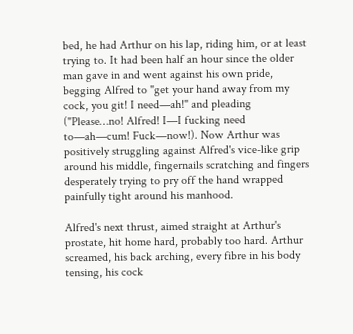bed, he had Arthur on his lap, riding him, or at least trying to. It had been half an hour since the older man gave in and went against his own pride, begging Alfred to "get your hand away from my cock, you git! I need—ah!" and pleading ("Please…no! Alfred! I—I fucking need to—ah—cum! Fuck—now!). Now Arthur was positively struggling against Alfred's vice-like grip around his middle, fingernails scratching and fingers desperately trying to pry off the hand wrapped painfully tight around his manhood.

Alfred's next thrust, aimed straight at Arthur's prostate, hit home hard, probably too hard. Arthur screamed, his back arching, every fibre in his body tensing, his cock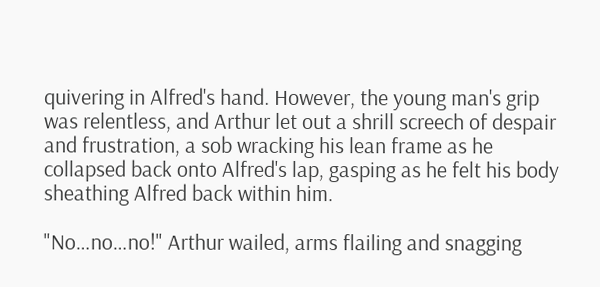quivering in Alfred's hand. However, the young man's grip was relentless, and Arthur let out a shrill screech of despair and frustration, a sob wracking his lean frame as he collapsed back onto Alfred's lap, gasping as he felt his body sheathing Alfred back within him.

"No…no…no!" Arthur wailed, arms flailing and snagging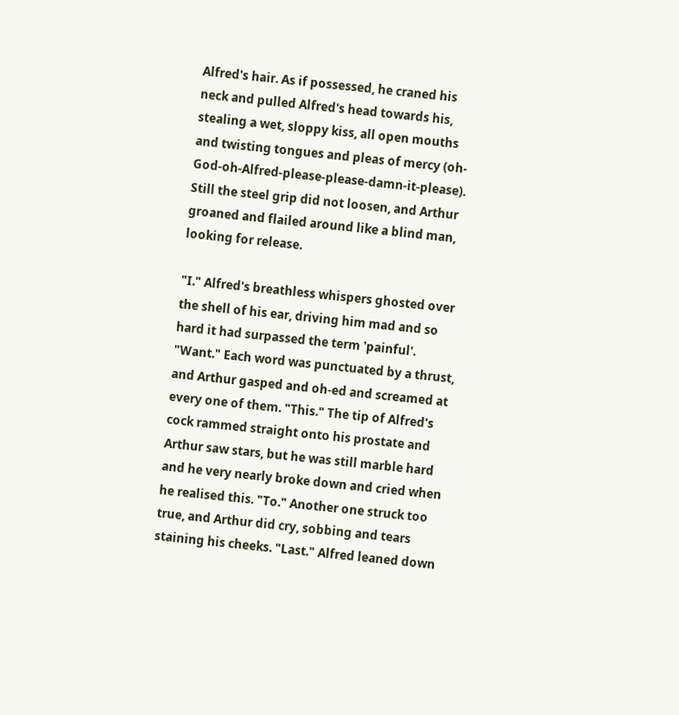Alfred's hair. As if possessed, he craned his neck and pulled Alfred's head towards his, stealing a wet, sloppy kiss, all open mouths and twisting tongues and pleas of mercy (oh-God-oh-Alfred-please-please-damn-it-please). Still the steel grip did not loosen, and Arthur groaned and flailed around like a blind man, looking for release.

"I." Alfred's breathless whispers ghosted over the shell of his ear, driving him mad and so hard it had surpassed the term 'painful'. "Want." Each word was punctuated by a thrust, and Arthur gasped and oh-ed and screamed at every one of them. "This." The tip of Alfred's cock rammed straight onto his prostate and Arthur saw stars, but he was still marble hard and he very nearly broke down and cried when he realised this. "To." Another one struck too true, and Arthur did cry, sobbing and tears staining his cheeks. "Last." Alfred leaned down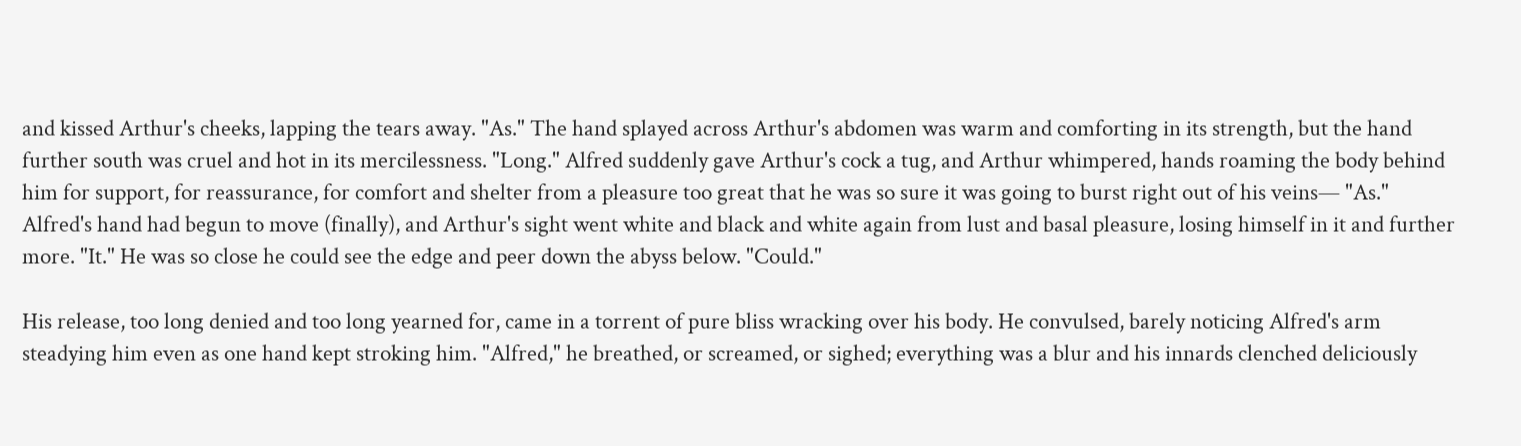and kissed Arthur's cheeks, lapping the tears away. "As." The hand splayed across Arthur's abdomen was warm and comforting in its strength, but the hand further south was cruel and hot in its mercilessness. "Long." Alfred suddenly gave Arthur's cock a tug, and Arthur whimpered, hands roaming the body behind him for support, for reassurance, for comfort and shelter from a pleasure too great that he was so sure it was going to burst right out of his veins— "As." Alfred's hand had begun to move (finally), and Arthur's sight went white and black and white again from lust and basal pleasure, losing himself in it and further more. "It." He was so close he could see the edge and peer down the abyss below. "Could."

His release, too long denied and too long yearned for, came in a torrent of pure bliss wracking over his body. He convulsed, barely noticing Alfred's arm steadying him even as one hand kept stroking him. "Alfred," he breathed, or screamed, or sighed; everything was a blur and his innards clenched deliciously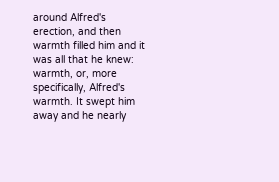around Alfred's erection, and then warmth filled him and it was all that he knew: warmth, or, more specifically, Alfred's warmth. It swept him away and he nearly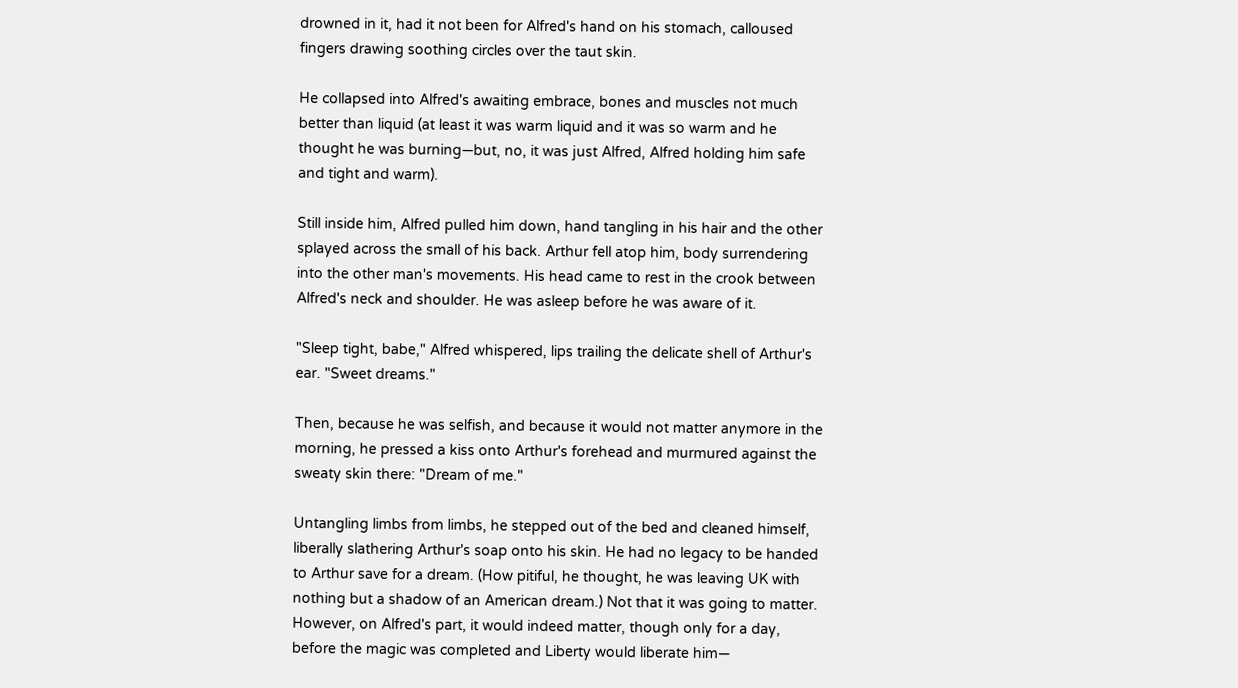drowned in it, had it not been for Alfred's hand on his stomach, calloused fingers drawing soothing circles over the taut skin.

He collapsed into Alfred's awaiting embrace, bones and muscles not much better than liquid (at least it was warm liquid and it was so warm and he thought he was burning—but, no, it was just Alfred, Alfred holding him safe and tight and warm).

Still inside him, Alfred pulled him down, hand tangling in his hair and the other splayed across the small of his back. Arthur fell atop him, body surrendering into the other man's movements. His head came to rest in the crook between Alfred's neck and shoulder. He was asleep before he was aware of it.

"Sleep tight, babe," Alfred whispered, lips trailing the delicate shell of Arthur's ear. "Sweet dreams."

Then, because he was selfish, and because it would not matter anymore in the morning, he pressed a kiss onto Arthur's forehead and murmured against the sweaty skin there: "Dream of me."

Untangling limbs from limbs, he stepped out of the bed and cleaned himself, liberally slathering Arthur's soap onto his skin. He had no legacy to be handed to Arthur save for a dream. (How pitiful, he thought, he was leaving UK with nothing but a shadow of an American dream.) Not that it was going to matter. However, on Alfred's part, it would indeed matter, though only for a day, before the magic was completed and Liberty would liberate him—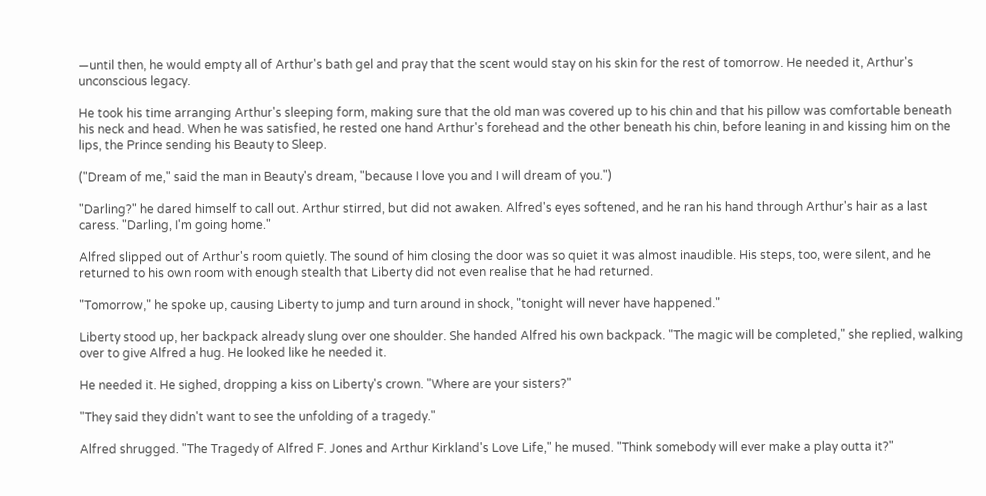—until then, he would empty all of Arthur's bath gel and pray that the scent would stay on his skin for the rest of tomorrow. He needed it, Arthur's unconscious legacy.

He took his time arranging Arthur's sleeping form, making sure that the old man was covered up to his chin and that his pillow was comfortable beneath his neck and head. When he was satisfied, he rested one hand Arthur's forehead and the other beneath his chin, before leaning in and kissing him on the lips, the Prince sending his Beauty to Sleep.

("Dream of me," said the man in Beauty's dream, "because I love you and I will dream of you.")

"Darling?" he dared himself to call out. Arthur stirred, but did not awaken. Alfred's eyes softened, and he ran his hand through Arthur's hair as a last caress. "Darling, I'm going home."

Alfred slipped out of Arthur's room quietly. The sound of him closing the door was so quiet it was almost inaudible. His steps, too, were silent, and he returned to his own room with enough stealth that Liberty did not even realise that he had returned.

"Tomorrow," he spoke up, causing Liberty to jump and turn around in shock, "tonight will never have happened."

Liberty stood up, her backpack already slung over one shoulder. She handed Alfred his own backpack. "The magic will be completed," she replied, walking over to give Alfred a hug. He looked like he needed it.

He needed it. He sighed, dropping a kiss on Liberty's crown. "Where are your sisters?"

"They said they didn't want to see the unfolding of a tragedy."

Alfred shrugged. "The Tragedy of Alfred F. Jones and Arthur Kirkland's Love Life," he mused. "Think somebody will ever make a play outta it?"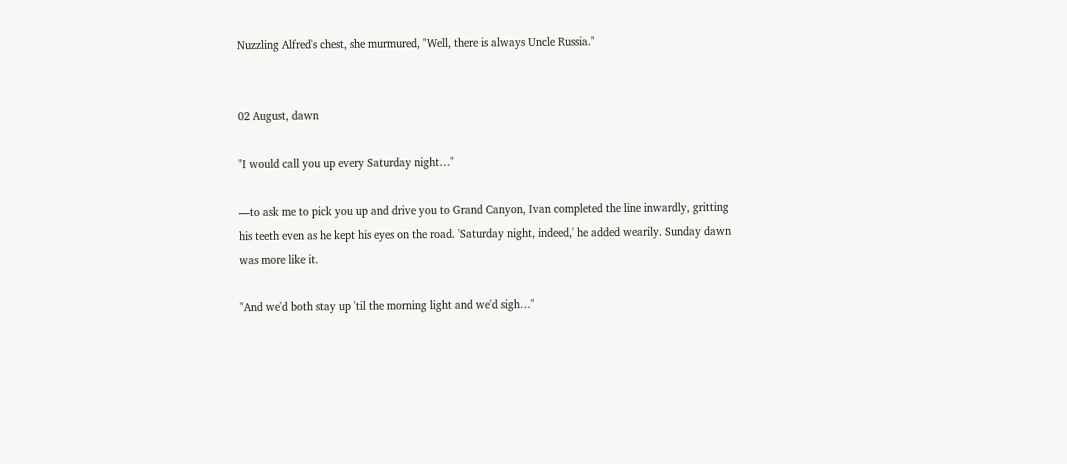Nuzzling Alfred's chest, she murmured, "Well, there is always Uncle Russia."


02 August, dawn

"I would call you up every Saturday night…"

—to ask me to pick you up and drive you to Grand Canyon, Ivan completed the line inwardly, gritting his teeth even as he kept his eyes on the road. 'Saturday night, indeed,' he added wearily. Sunday dawn was more like it.

"And we'd both stay up 'til the morning light and we'd sigh…"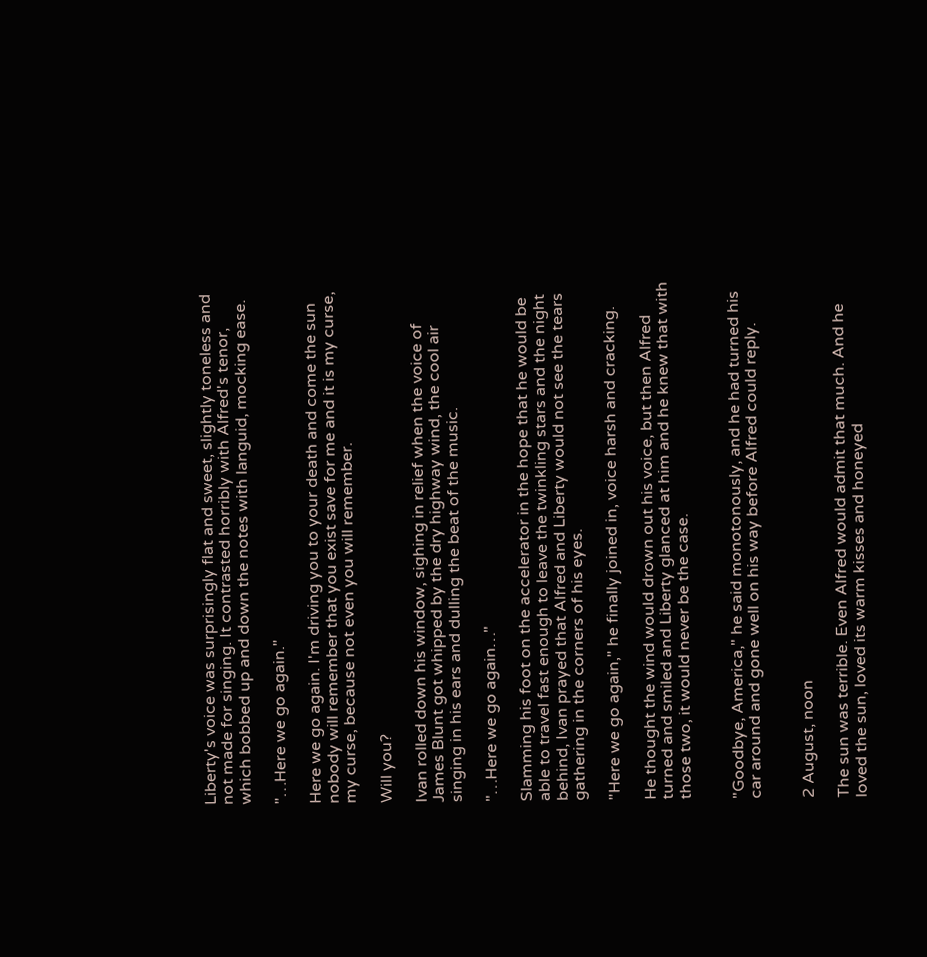Liberty's voice was surprisingly flat and sweet, slightly toneless and not made for singing. It contrasted horribly with Alfred's tenor, which bobbed up and down the notes with languid, mocking ease.

"…Here we go again."

Here we go again. I'm driving you to your death and come the sun nobody will remember that you exist save for me and it is my curse, my curse, because not even you will remember.

Will you?

Ivan rolled down his window, sighing in relief when the voice of James Blunt got whipped by the dry highway wind, the cool air singing in his ears and dulling the beat of the music.

"…Here we go again…"

Slamming his foot on the accelerator in the hope that he would be able to travel fast enough to leave the twinkling stars and the night behind, Ivan prayed that Alfred and Liberty would not see the tears gathering in the corners of his eyes.

"Here we go again," he finally joined in, voice harsh and cracking.

He thought the wind would drown out his voice, but then Alfred turned and smiled and Liberty glanced at him and he knew that with those two, it would never be the case.


"Goodbye, America," he said monotonously, and he had turned his car around and gone well on his way before Alfred could reply.


2 August, noon

The sun was terrible. Even Alfred would admit that much. And he loved the sun, loved its warm kisses and honeyed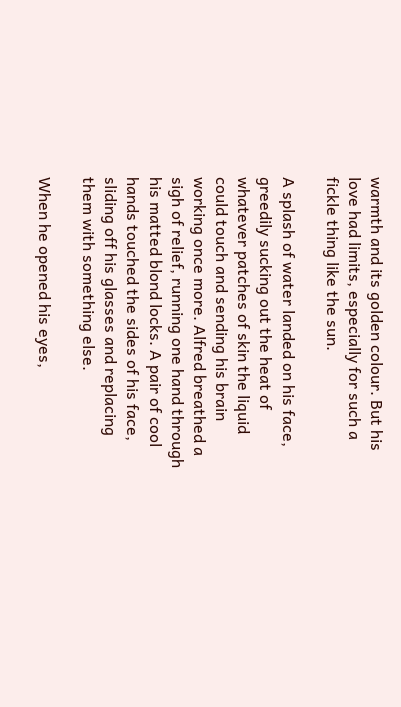warmth and its golden colour. But his love had limits, especially for such a fickle thing like the sun.

A splash of water landed on his face, greedily sucking out the heat of whatever patches of skin the liquid could touch and sending his brain working once more. Alfred breathed a sigh of relief, running one hand through his matted blond locks. A pair of cool hands touched the sides of his face, sliding off his glasses and replacing them with something else.

When he opened his eyes,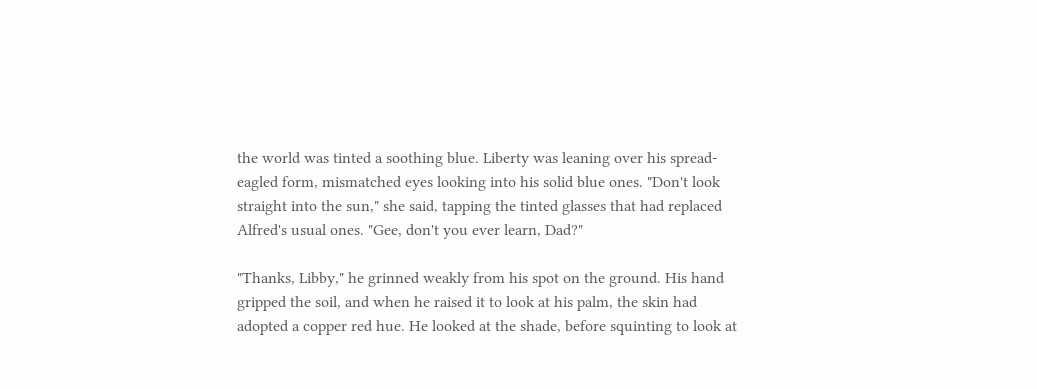the world was tinted a soothing blue. Liberty was leaning over his spread-eagled form, mismatched eyes looking into his solid blue ones. "Don't look straight into the sun," she said, tapping the tinted glasses that had replaced Alfred's usual ones. "Gee, don't you ever learn, Dad?"

"Thanks, Libby," he grinned weakly from his spot on the ground. His hand gripped the soil, and when he raised it to look at his palm, the skin had adopted a copper red hue. He looked at the shade, before squinting to look at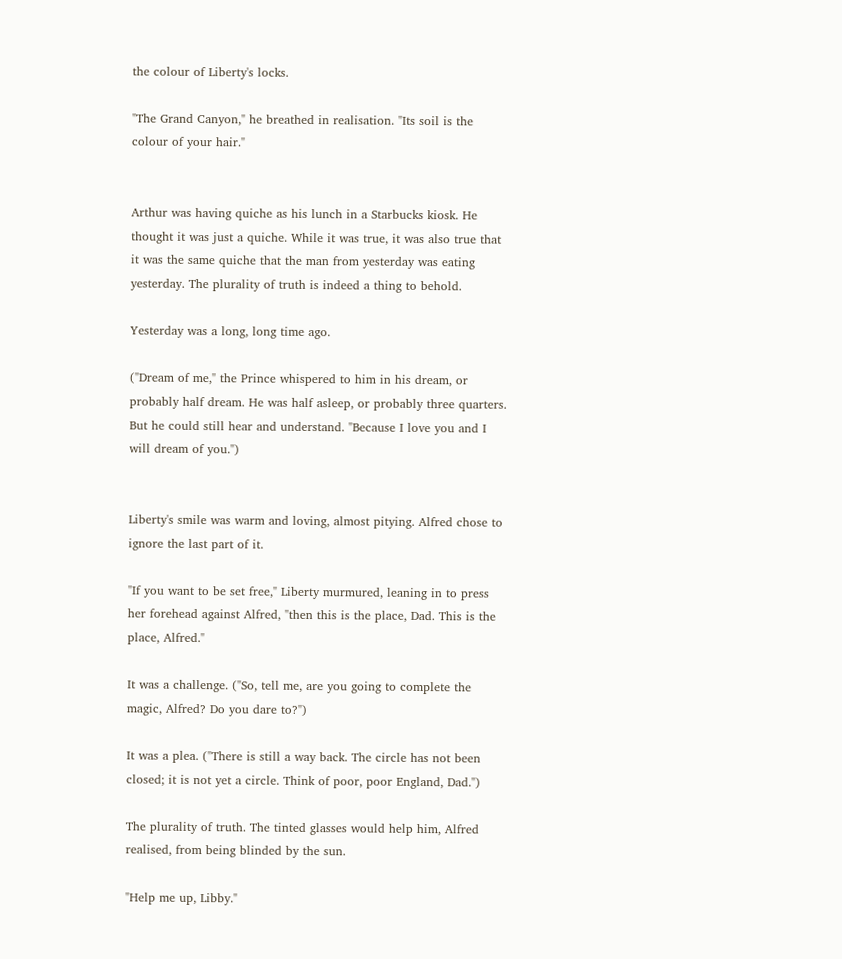the colour of Liberty's locks.

"The Grand Canyon," he breathed in realisation. "Its soil is the colour of your hair."


Arthur was having quiche as his lunch in a Starbucks kiosk. He thought it was just a quiche. While it was true, it was also true that it was the same quiche that the man from yesterday was eating yesterday. The plurality of truth is indeed a thing to behold.

Yesterday was a long, long time ago.

("Dream of me," the Prince whispered to him in his dream, or probably half dream. He was half asleep, or probably three quarters. But he could still hear and understand. "Because I love you and I will dream of you.")


Liberty's smile was warm and loving, almost pitying. Alfred chose to ignore the last part of it.

"If you want to be set free," Liberty murmured, leaning in to press her forehead against Alfred, "then this is the place, Dad. This is the place, Alfred."

It was a challenge. ("So, tell me, are you going to complete the magic, Alfred? Do you dare to?")

It was a plea. ("There is still a way back. The circle has not been closed; it is not yet a circle. Think of poor, poor England, Dad.")

The plurality of truth. The tinted glasses would help him, Alfred realised, from being blinded by the sun.

"Help me up, Libby."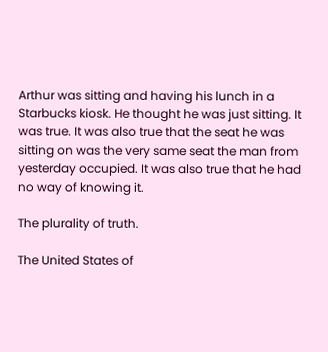Arthur was sitting and having his lunch in a Starbucks kiosk. He thought he was just sitting. It was true. It was also true that the seat he was sitting on was the very same seat the man from yesterday occupied. It was also true that he had no way of knowing it.

The plurality of truth.

The United States of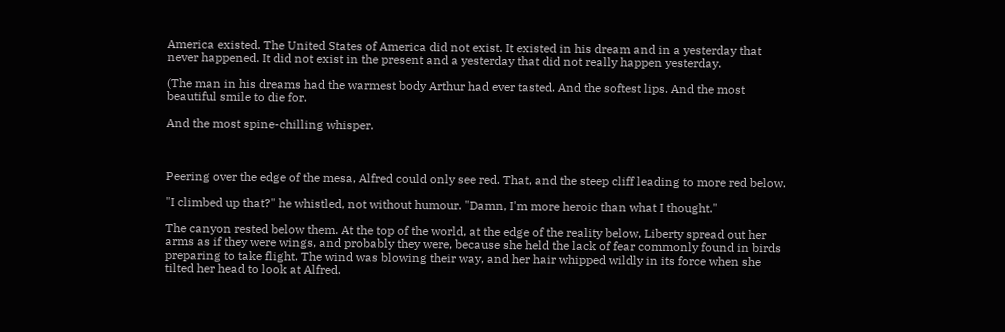America existed. The United States of America did not exist. It existed in his dream and in a yesterday that never happened. It did not exist in the present and a yesterday that did not really happen yesterday.

(The man in his dreams had the warmest body Arthur had ever tasted. And the softest lips. And the most beautiful smile to die for.

And the most spine-chilling whisper.



Peering over the edge of the mesa, Alfred could only see red. That, and the steep cliff leading to more red below.

"I climbed up that?" he whistled, not without humour. "Damn, I'm more heroic than what I thought."

The canyon rested below them. At the top of the world, at the edge of the reality below, Liberty spread out her arms as if they were wings, and probably they were, because she held the lack of fear commonly found in birds preparing to take flight. The wind was blowing their way, and her hair whipped wildly in its force when she tilted her head to look at Alfred.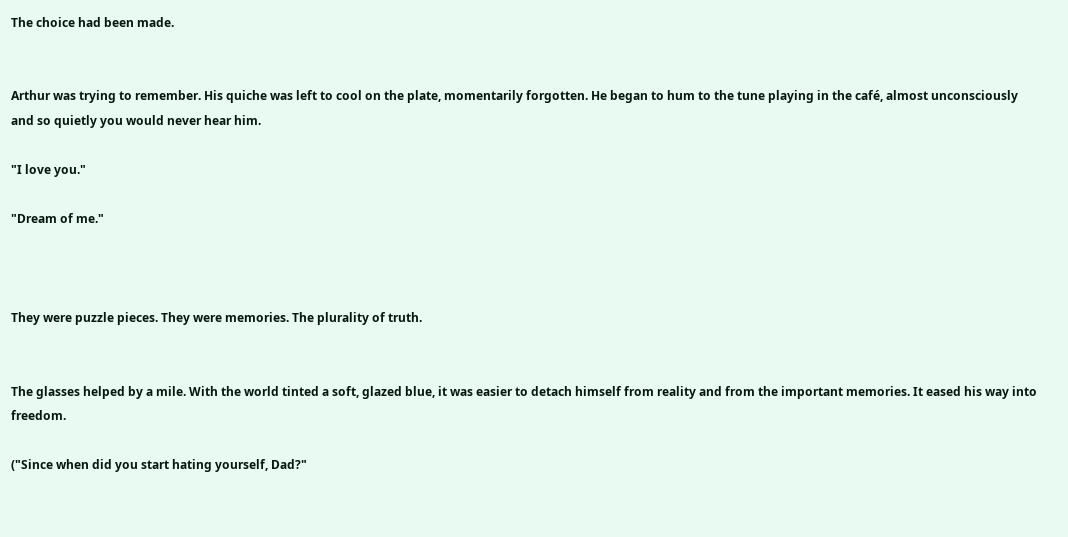The choice had been made.


Arthur was trying to remember. His quiche was left to cool on the plate, momentarily forgotten. He began to hum to the tune playing in the café, almost unconsciously and so quietly you would never hear him.

"I love you."

"Dream of me."



They were puzzle pieces. They were memories. The plurality of truth.


The glasses helped by a mile. With the world tinted a soft, glazed blue, it was easier to detach himself from reality and from the important memories. It eased his way into freedom.

("Since when did you start hating yourself, Dad?"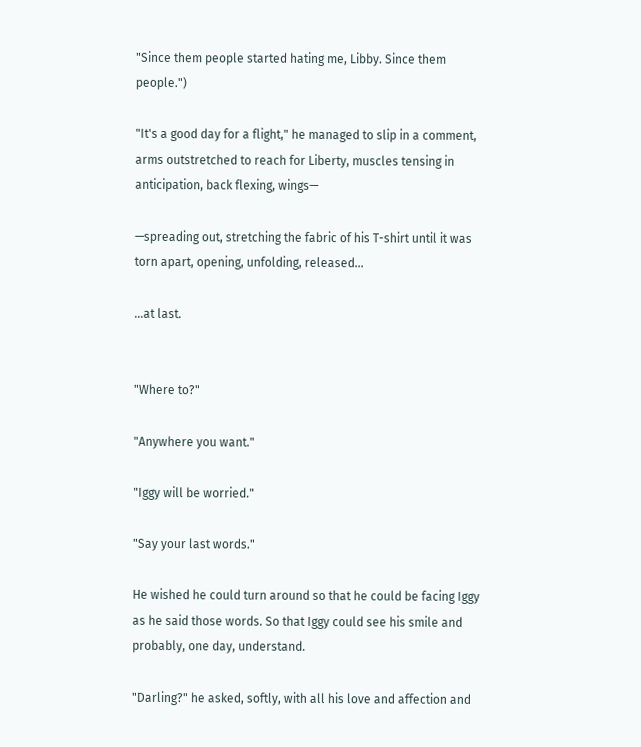"Since them people started hating me, Libby. Since them people.")

"It's a good day for a flight," he managed to slip in a comment, arms outstretched to reach for Liberty, muscles tensing in anticipation, back flexing, wings—

—spreading out, stretching the fabric of his T-shirt until it was torn apart, opening, unfolding, released…

…at last.


"Where to?"

"Anywhere you want."

"Iggy will be worried."

"Say your last words."

He wished he could turn around so that he could be facing Iggy as he said those words. So that Iggy could see his smile and probably, one day, understand.

"Darling?" he asked, softly, with all his love and affection and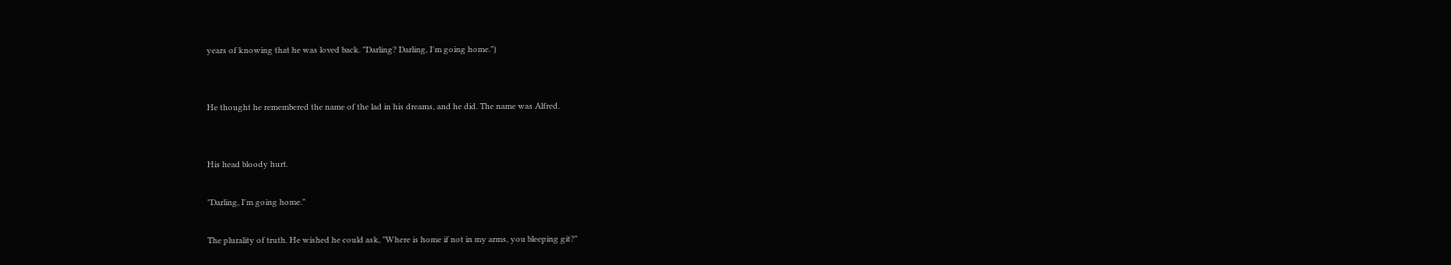years of knowing that he was loved back. "Darling? Darling, I'm going home.")


He thought he remembered the name of the lad in his dreams, and he did. The name was Alfred.


His head bloody hurt.

"Darling, I'm going home."

The plurality of truth. He wished he could ask, "Where is home if not in my arms, you bleeping git?"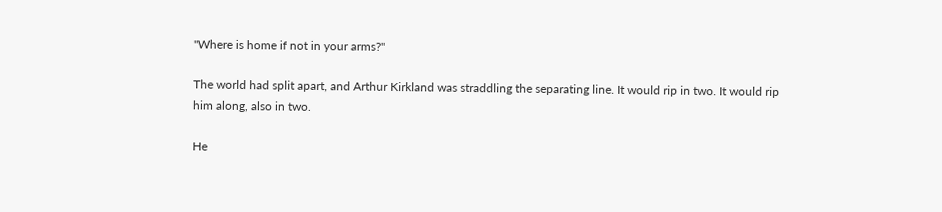"Where is home if not in your arms?"

The world had split apart, and Arthur Kirkland was straddling the separating line. It would rip in two. It would rip him along, also in two.

He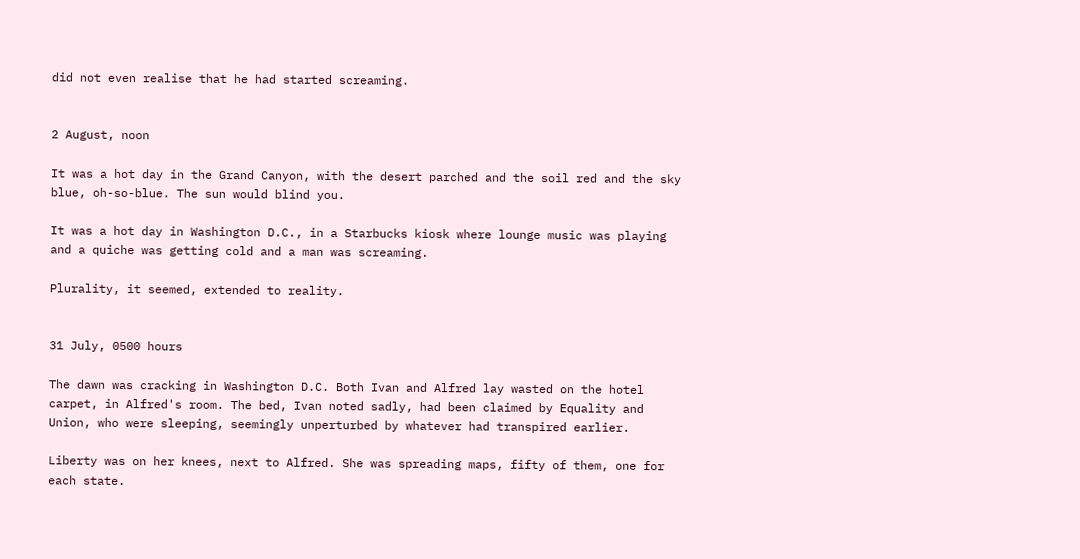did not even realise that he had started screaming.


2 August, noon

It was a hot day in the Grand Canyon, with the desert parched and the soil red and the sky blue, oh-so-blue. The sun would blind you.

It was a hot day in Washington D.C., in a Starbucks kiosk where lounge music was playing and a quiche was getting cold and a man was screaming.

Plurality, it seemed, extended to reality.


31 July, 0500 hours

The dawn was cracking in Washington D.C. Both Ivan and Alfred lay wasted on the hotel carpet, in Alfred's room. The bed, Ivan noted sadly, had been claimed by Equality and Union, who were sleeping, seemingly unperturbed by whatever had transpired earlier.

Liberty was on her knees, next to Alfred. She was spreading maps, fifty of them, one for each state.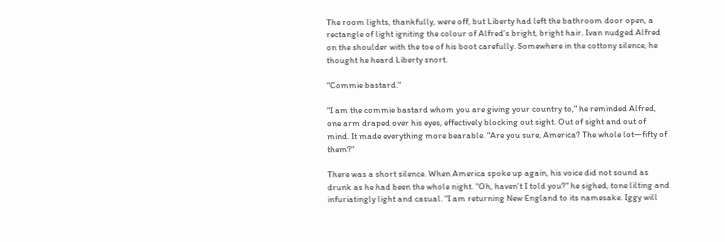The room lights, thankfully, were off, but Liberty had left the bathroom door open, a rectangle of light igniting the colour of Alfred's bright, bright hair. Ivan nudged Alfred on the shoulder with the toe of his boot carefully. Somewhere in the cottony silence, he thought he heard Liberty snort.

"Commie bastard."

"I am the commie bastard whom you are giving your country to," he reminded Alfred, one arm draped over his eyes, effectively blocking out sight. Out of sight and out of mind. It made everything more bearable. "Are you sure, America? The whole lot—fifty of them?"

There was a short silence. When America spoke up again, his voice did not sound as drunk as he had been the whole night. "Oh, haven't I told you?" he sighed, tone lilting and infuriatingly light and casual. "I am returning New England to its namesake. Iggy will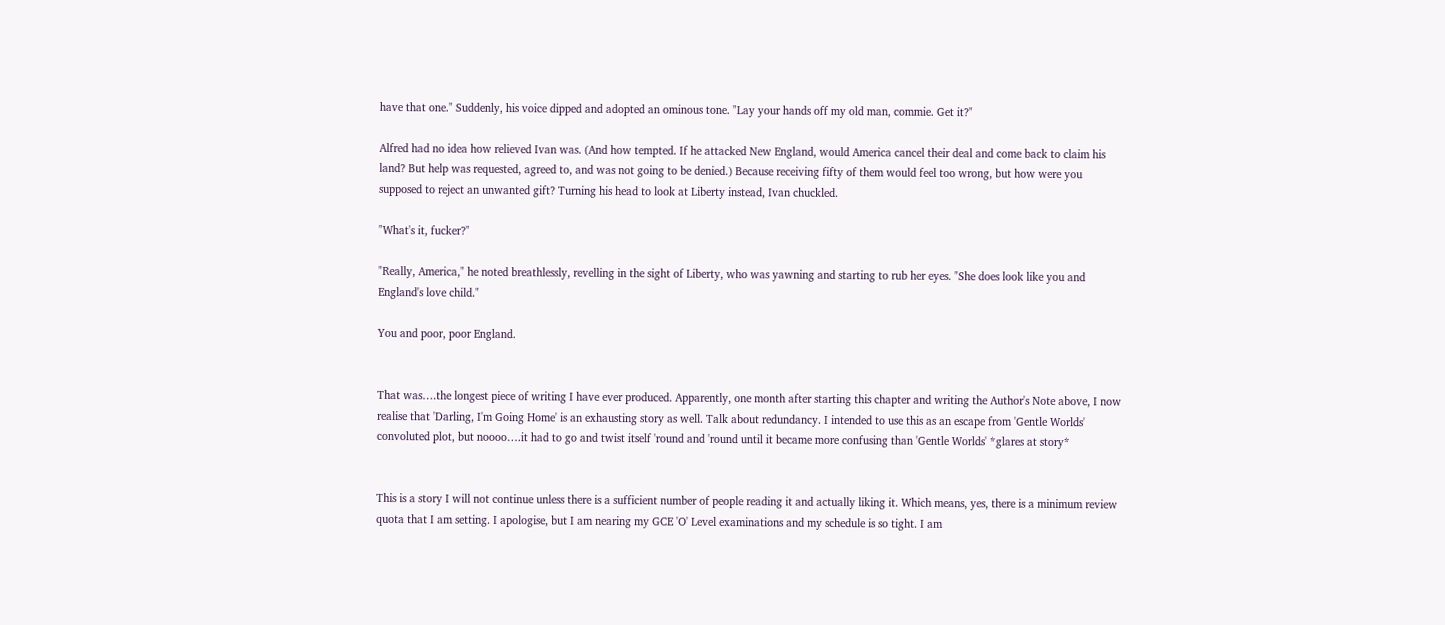have that one." Suddenly, his voice dipped and adopted an ominous tone. "Lay your hands off my old man, commie. Get it?"

Alfred had no idea how relieved Ivan was. (And how tempted. If he attacked New England, would America cancel their deal and come back to claim his land? But help was requested, agreed to, and was not going to be denied.) Because receiving fifty of them would feel too wrong, but how were you supposed to reject an unwanted gift? Turning his head to look at Liberty instead, Ivan chuckled.

"What's it, fucker?"

"Really, America," he noted breathlessly, revelling in the sight of Liberty, who was yawning and starting to rub her eyes. "She does look like you and England's love child."

You and poor, poor England.


That was….the longest piece of writing I have ever produced. Apparently, one month after starting this chapter and writing the Author's Note above, I now realise that 'Darling, I'm Going Home' is an exhausting story as well. Talk about redundancy. I intended to use this as an escape from 'Gentle Worlds' convoluted plot, but noooo….it had to go and twist itself 'round and 'round until it became more confusing than 'Gentle Worlds' *glares at story*


This is a story I will not continue unless there is a sufficient number of people reading it and actually liking it. Which means, yes, there is a minimum review quota that I am setting. I apologise, but I am nearing my GCE 'O' Level examinations and my schedule is so tight. I am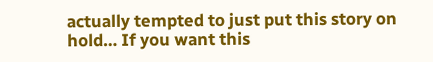actually tempted to just put this story on hold… If you want this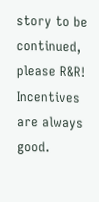story to be continued, please R&R! Incentives are always good.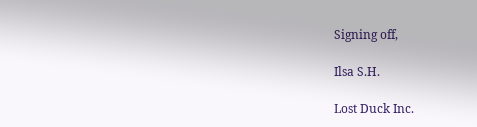Signing off,

Ilsa S.H.

Lost Duck Inc.